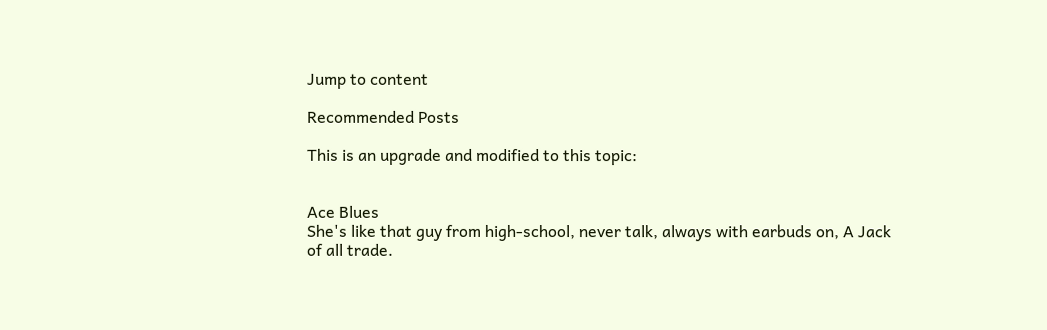Jump to content

Recommended Posts

This is an upgrade and modified to this topic:


Ace Blues
She's like that guy from high-school, never talk, always with earbuds on, A Jack of all trade.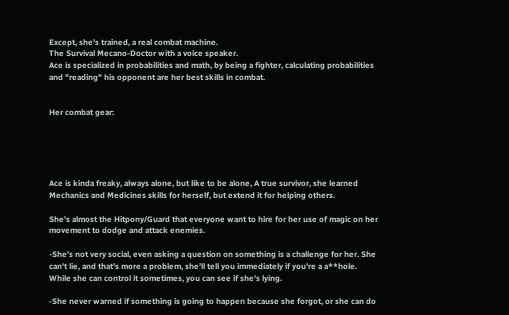Except, she's trained, a real combat machine.
The Survival Mecano-Doctor with a voice speaker.
Ace is specialized in probabilities and math, by being a fighter, calculating probabilities and "reading" his opponent are her best skills in combat.


Her combat gear:





Ace is kinda freaky, always alone, but like to be alone, A true survivor, she learned Mechanics and Medicines skills for herself, but extend it for helping others.

She's almost the Hitpony/Guard that everyone want to hire for her use of magic on her movement to dodge and attack enemies.

-She's not very social, even asking a question on something is a challenge for her. She can't lie, and that's more a problem, she'll tell you immediately if you're a a**hole. While she can control it sometimes, you can see if she's lying.

-She never warned if something is going to happen because she forgot, or she can do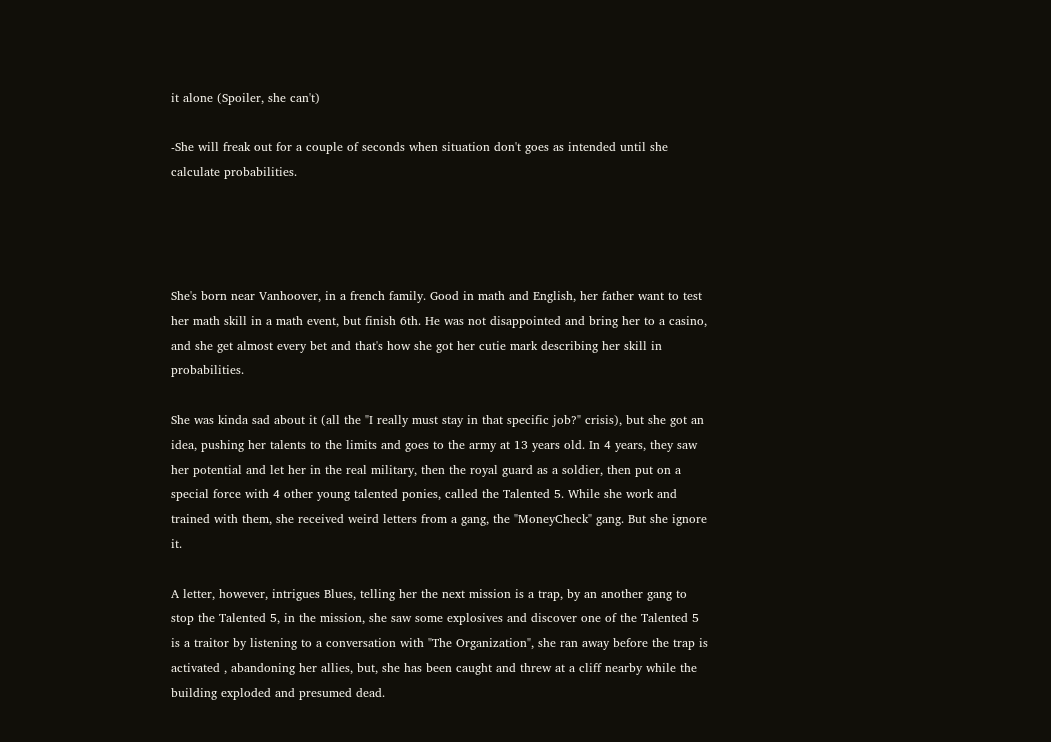it alone (Spoiler, she can't)

-She will freak out for a couple of seconds when situation don't goes as intended until she calculate probabilities.




She's born near Vanhoover, in a french family. Good in math and English, her father want to test her math skill in a math event, but finish 6th. He was not disappointed and bring her to a casino, and she get almost every bet and that's how she got her cutie mark describing her skill in probabilities.

She was kinda sad about it (all the "I really must stay in that specific job?" crisis), but she got an idea, pushing her talents to the limits and goes to the army at 13 years old. In 4 years, they saw her potential and let her in the real military, then the royal guard as a soldier, then put on a special force with 4 other young talented ponies, called the Talented 5. While she work and trained with them, she received weird letters from a gang, the "MoneyCheck" gang. But she ignore it.

A letter, however, intrigues Blues, telling her the next mission is a trap, by an another gang to stop the Talented 5, in the mission, she saw some explosives and discover one of the Talented 5 is a traitor by listening to a conversation with "The Organization", she ran away before the trap is activated , abandoning her allies, but, she has been caught and threw at a cliff nearby while the building exploded and presumed dead.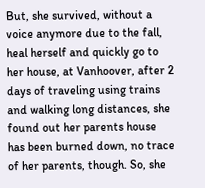But, she survived, without a voice anymore due to the fall, heal herself and quickly go to her house, at Vanhoover, after 2 days of traveling using trains and walking long distances, she found out her parents house has been burned down, no trace of her parents, though. So, she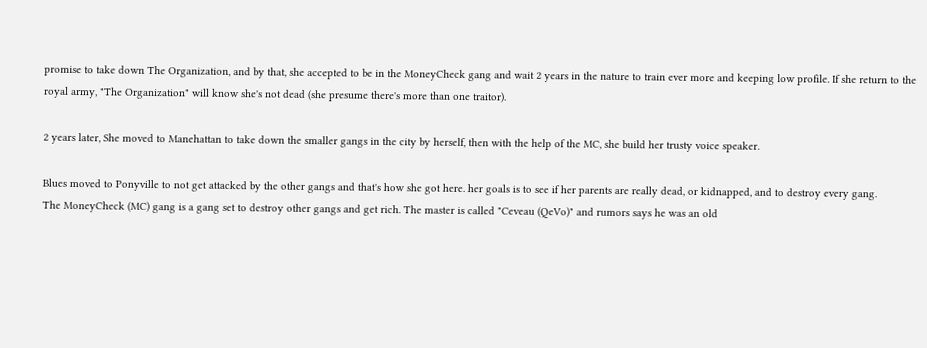promise to take down The Organization, and by that, she accepted to be in the MoneyCheck gang and wait 2 years in the nature to train ever more and keeping low profile. If she return to the royal army, "The Organization" will know she's not dead (she presume there's more than one traitor).

2 years later, She moved to Manehattan to take down the smaller gangs in the city by herself, then with the help of the MC, she build her trusty voice speaker.

Blues moved to Ponyville to not get attacked by the other gangs and that's how she got here. her goals is to see if her parents are really dead, or kidnapped, and to destroy every gang.
The MoneyCheck (MC) gang is a gang set to destroy other gangs and get rich. The master is called "Ceveau (QeVo)" and rumors says he was an old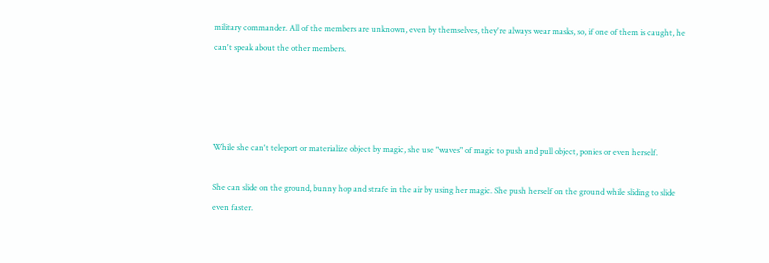military commander. All of the members are unknown, even by themselves, they're always wear masks, so, if one of them is caught, he can't speak about the other members.




While she can't teleport or materialize object by magic, she use "waves" of magic to push and pull object, ponies or even herself.

She can slide on the ground, bunny hop and strafe in the air by using her magic. She push herself on the ground while sliding to slide even faster.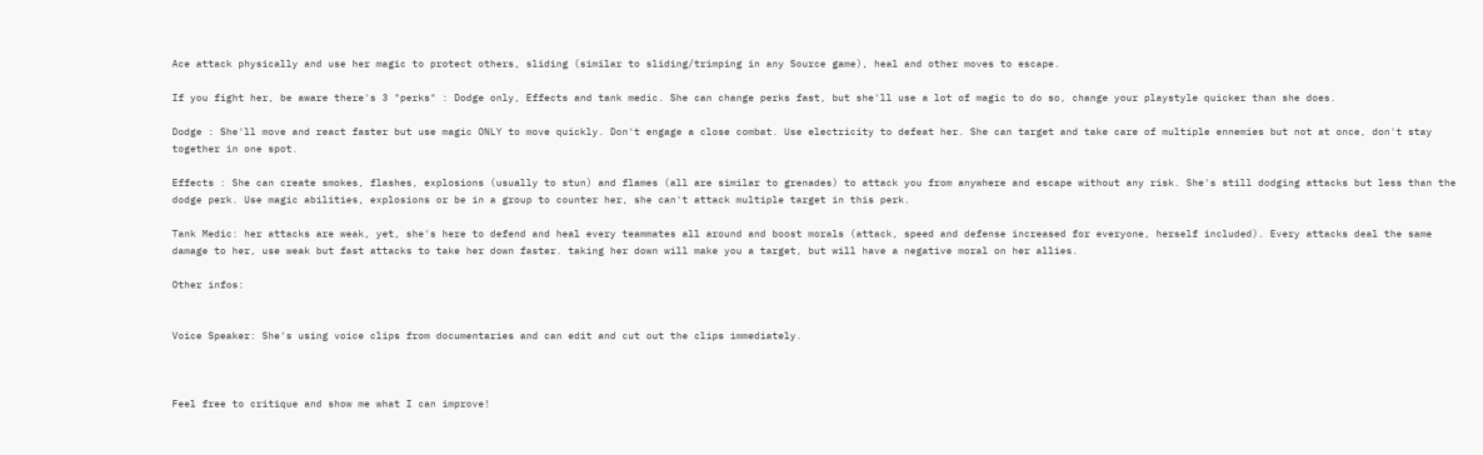Ace attack physically and use her magic to protect others, sliding (similar to sliding/trimping in any Source game), heal and other moves to escape.

If you fight her, be aware there's 3 "perks" : Dodge only, Effects and tank medic. She can change perks fast, but she'll use a lot of magic to do so, change your playstyle quicker than she does.

Dodge : She'll move and react faster but use magic ONLY to move quickly. Don't engage a close combat. Use electricity to defeat her. She can target and take care of multiple ennemies but not at once, don't stay together in one spot.

Effects : She can create smokes, flashes, explosions (usually to stun) and flames (all are similar to grenades) to attack you from anywhere and escape without any risk. She's still dodging attacks but less than the dodge perk. Use magic abilities, explosions or be in a group to counter her, she can't attack multiple target in this perk.

Tank Medic: her attacks are weak, yet, she's here to defend and heal every teammates all around and boost morals (attack, speed and defense increased for everyone, herself included). Every attacks deal the same damage to her, use weak but fast attacks to take her down faster. taking her down will make you a target, but will have a negative moral on her allies.

Other infos:


Voice Speaker: She's using voice clips from documentaries and can edit and cut out the clips immediately.



Feel free to critique and show me what I can improve!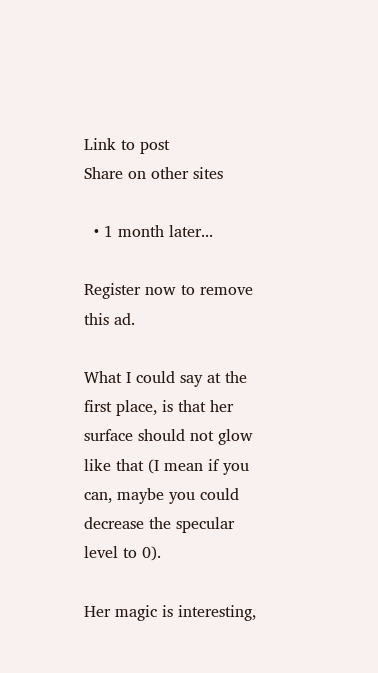Link to post
Share on other sites

  • 1 month later...

Register now to remove this ad.

What I could say at the first place, is that her surface should not glow like that (I mean if you can, maybe you could decrease the specular level to 0).

Her magic is interesting,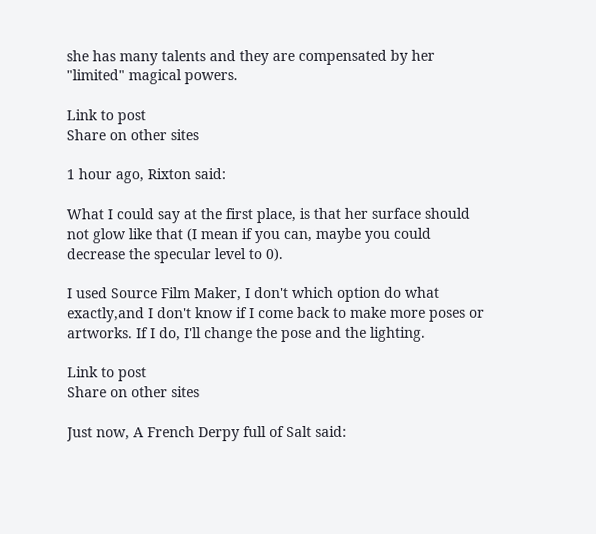she has many talents and they are compensated by her "limited" magical powers.

Link to post
Share on other sites

1 hour ago, Rixton said:

What I could say at the first place, is that her surface should not glow like that (I mean if you can, maybe you could decrease the specular level to 0).

I used Source Film Maker, I don't which option do what exactly,and I don't know if I come back to make more poses or artworks. If I do, I'll change the pose and the lighting.

Link to post
Share on other sites

Just now, A French Derpy full of Salt said: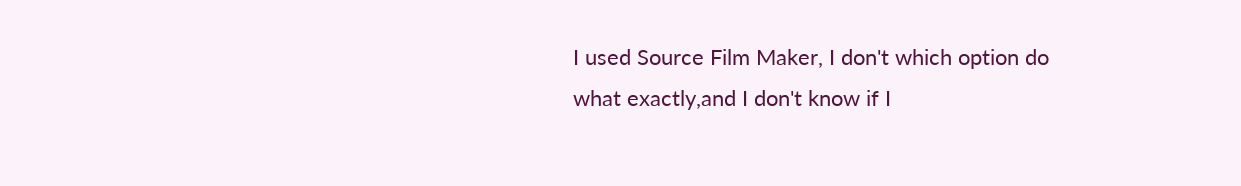I used Source Film Maker, I don't which option do what exactly,and I don't know if I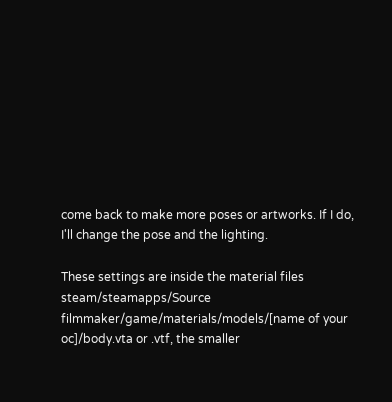come back to make more poses or artworks. If I do, I'll change the pose and the lighting.

These settings are inside the material files steam/steamapps/Source filmmaker/game/materials/models/[name of your oc]/body.vta or .vtf, the smaller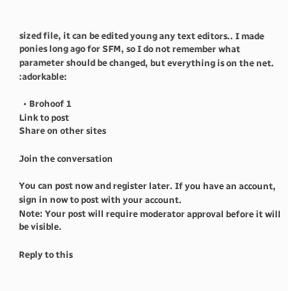sized file, it can be edited young any text editors.. I made ponies long ago for SFM, so I do not remember what parameter should be changed, but everything is on the net. :adorkable:

  • Brohoof 1
Link to post
Share on other sites

Join the conversation

You can post now and register later. If you have an account, sign in now to post with your account.
Note: Your post will require moderator approval before it will be visible.

Reply to this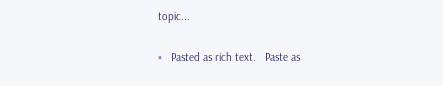topic...

×   Pasted as rich text.   Paste as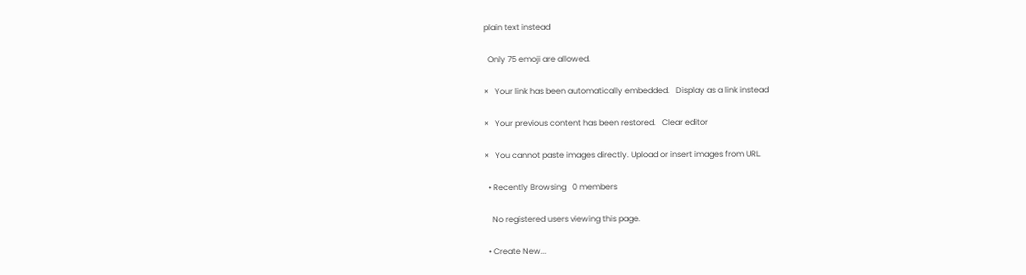plain text instead

  Only 75 emoji are allowed.

×   Your link has been automatically embedded.   Display as a link instead

×   Your previous content has been restored.   Clear editor

×   You cannot paste images directly. Upload or insert images from URL.

  • Recently Browsing   0 members

    No registered users viewing this page.

  • Create New...